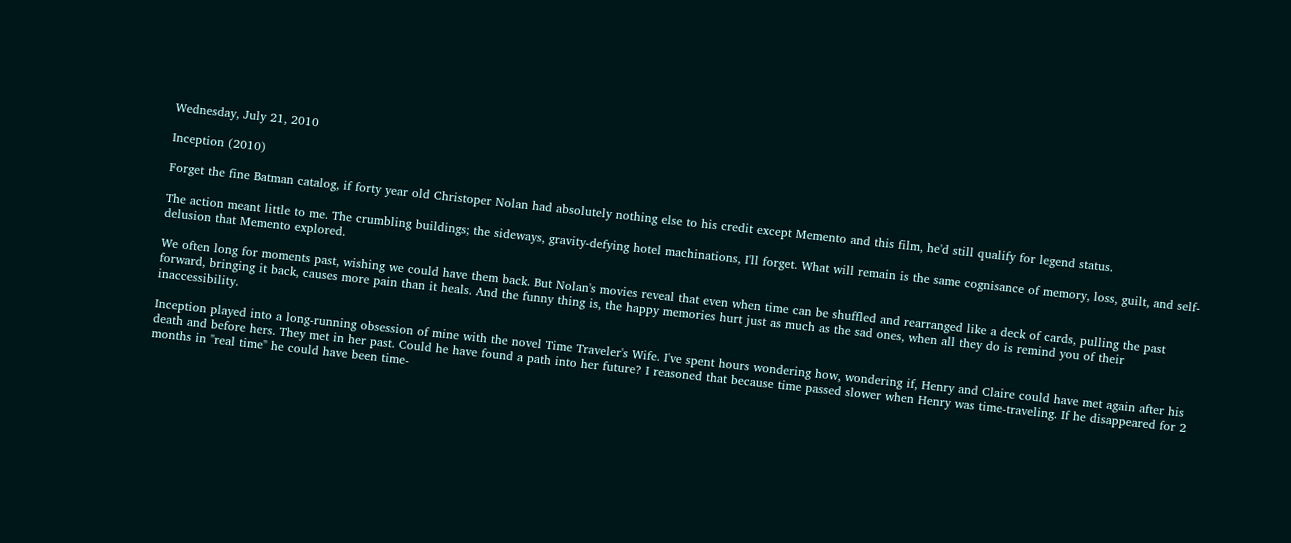Wednesday, July 21, 2010

Inception (2010)

Forget the fine Batman catalog, if forty year old Christoper Nolan had absolutely nothing else to his credit except Memento and this film, he'd still qualify for legend status.

The action meant little to me. The crumbling buildings; the sideways, gravity-defying hotel machinations, I'll forget. What will remain is the same cognisance of memory, loss, guilt, and self-delusion that Memento explored.

We often long for moments past, wishing we could have them back. But Nolan's movies reveal that even when time can be shuffled and rearranged like a deck of cards, pulling the past forward, bringing it back, causes more pain than it heals. And the funny thing is, the happy memories hurt just as much as the sad ones, when all they do is remind you of their inaccessibility.

Inception played into a long-running obsession of mine with the novel Time Traveler's Wife. I've spent hours wondering how, wondering if, Henry and Claire could have met again after his death and before hers. They met in her past. Could he have found a path into her future? I reasoned that because time passed slower when Henry was time-traveling. If he disappeared for 2 months in "real time" he could have been time-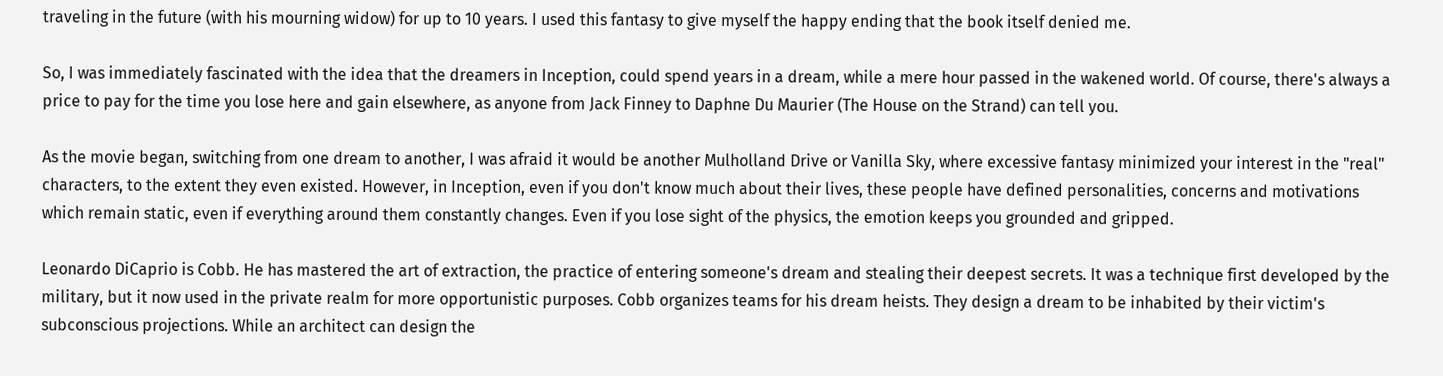traveling in the future (with his mourning widow) for up to 10 years. I used this fantasy to give myself the happy ending that the book itself denied me.

So, I was immediately fascinated with the idea that the dreamers in Inception, could spend years in a dream, while a mere hour passed in the wakened world. Of course, there's always a price to pay for the time you lose here and gain elsewhere, as anyone from Jack Finney to Daphne Du Maurier (The House on the Strand) can tell you.

As the movie began, switching from one dream to another, I was afraid it would be another Mulholland Drive or Vanilla Sky, where excessive fantasy minimized your interest in the "real" characters, to the extent they even existed. However, in Inception, even if you don't know much about their lives, these people have defined personalities, concerns and motivations which remain static, even if everything around them constantly changes. Even if you lose sight of the physics, the emotion keeps you grounded and gripped.

Leonardo DiCaprio is Cobb. He has mastered the art of extraction, the practice of entering someone's dream and stealing their deepest secrets. It was a technique first developed by the military, but it now used in the private realm for more opportunistic purposes. Cobb organizes teams for his dream heists. They design a dream to be inhabited by their victim's subconscious projections. While an architect can design the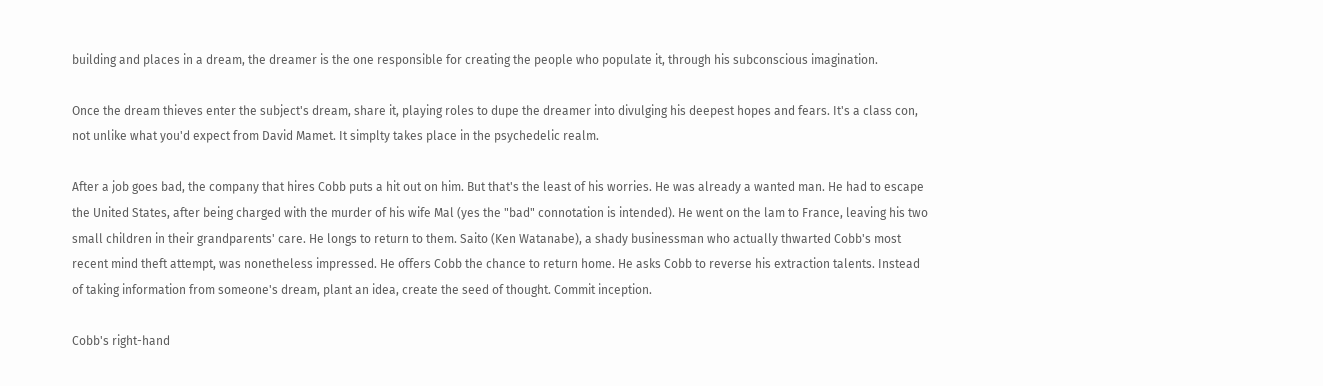building and places in a dream, the dreamer is the one responsible for creating the people who populate it, through his subconscious imagination.

Once the dream thieves enter the subject's dream, share it, playing roles to dupe the dreamer into divulging his deepest hopes and fears. It's a class con, not unlike what you'd expect from David Mamet. It simplty takes place in the psychedelic realm.

After a job goes bad, the company that hires Cobb puts a hit out on him. But that's the least of his worries. He was already a wanted man. He had to escape the United States, after being charged with the murder of his wife Mal (yes the "bad" connotation is intended). He went on the lam to France, leaving his two small children in their grandparents' care. He longs to return to them. Saito (Ken Watanabe), a shady businessman who actually thwarted Cobb's most recent mind theft attempt, was nonetheless impressed. He offers Cobb the chance to return home. He asks Cobb to reverse his extraction talents. Instead of taking information from someone's dream, plant an idea, create the seed of thought. Commit inception.

Cobb's right-hand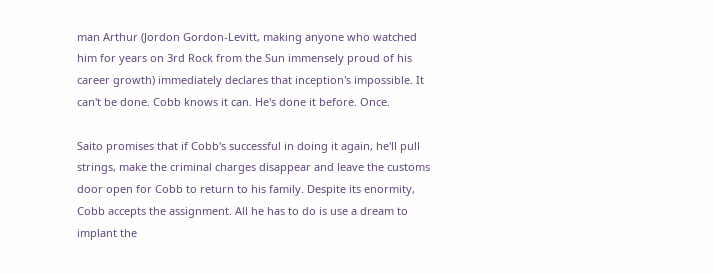man Arthur (Jordon Gordon-Levitt, making anyone who watched him for years on 3rd Rock from the Sun immensely proud of his career growth) immediately declares that inception's impossible. It can't be done. Cobb knows it can. He's done it before. Once.

Saito promises that if Cobb's successful in doing it again, he'll pull strings, make the criminal charges disappear and leave the customs door open for Cobb to return to his family. Despite its enormity, Cobb accepts the assignment. All he has to do is use a dream to implant the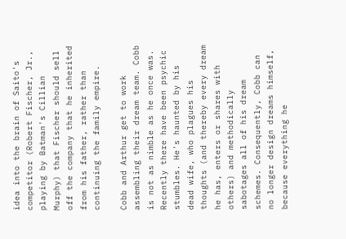idea into the brain of Saito's competitor (Robert Fischer, Jr., playing by Batman's Cillian Murphy) that Fischer should sell off the company that he inherited from his father, rather than continuing the family empire.

Cobb and Arthur get to work assembling their dream team. Cobb is not as nimble as he once was. Recently there have been psychic stumbles. He's haunted by his dead wife, who plagues his thoughts (and thereby every dream he has, enters or shares with others) and methodically sabotages all of his dream schemes. Consequently, Cobb can no longer design dreams himself, because everything he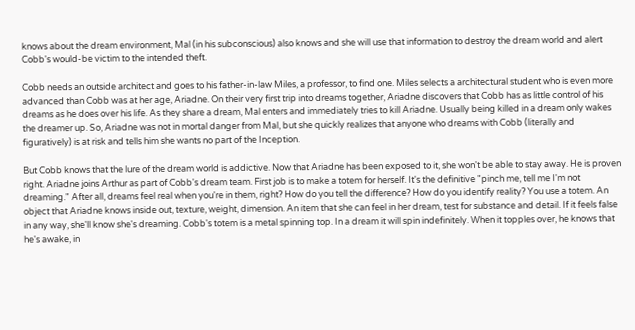knows about the dream environment, Mal (in his subconscious) also knows and she will use that information to destroy the dream world and alert Cobb's would-be victim to the intended theft.

Cobb needs an outside architect and goes to his father-in-law Miles, a professor, to find one. Miles selects a architectural student who is even more advanced than Cobb was at her age, Ariadne. On their very first trip into dreams together, Ariadne discovers that Cobb has as little control of his dreams as he does over his life. As they share a dream, Mal enters and immediately tries to kill Ariadne. Usually being killed in a dream only wakes the dreamer up. So, Ariadne was not in mortal danger from Mal, but she quickly realizes that anyone who dreams with Cobb (literally and figuratively) is at risk and tells him she wants no part of the Inception.

But Cobb knows that the lure of the dream world is addictive. Now that Ariadne has been exposed to it, she won't be able to stay away. He is proven right. Ariadne joins Arthur as part of Cobb's dream team. First job is to make a totem for herself. It's the definitive "pinch me, tell me I'm not dreaming." After all, dreams feel real when you're in them, right? How do you tell the difference? How do you identify reality? You use a totem. An object that Ariadne knows inside out, texture, weight, dimension. An item that she can feel in her dream, test for substance and detail. If it feels false in any way, she'll know she's dreaming. Cobb's totem is a metal spinning top. In a dream it will spin indefinitely. When it topples over, he knows that he's awake, in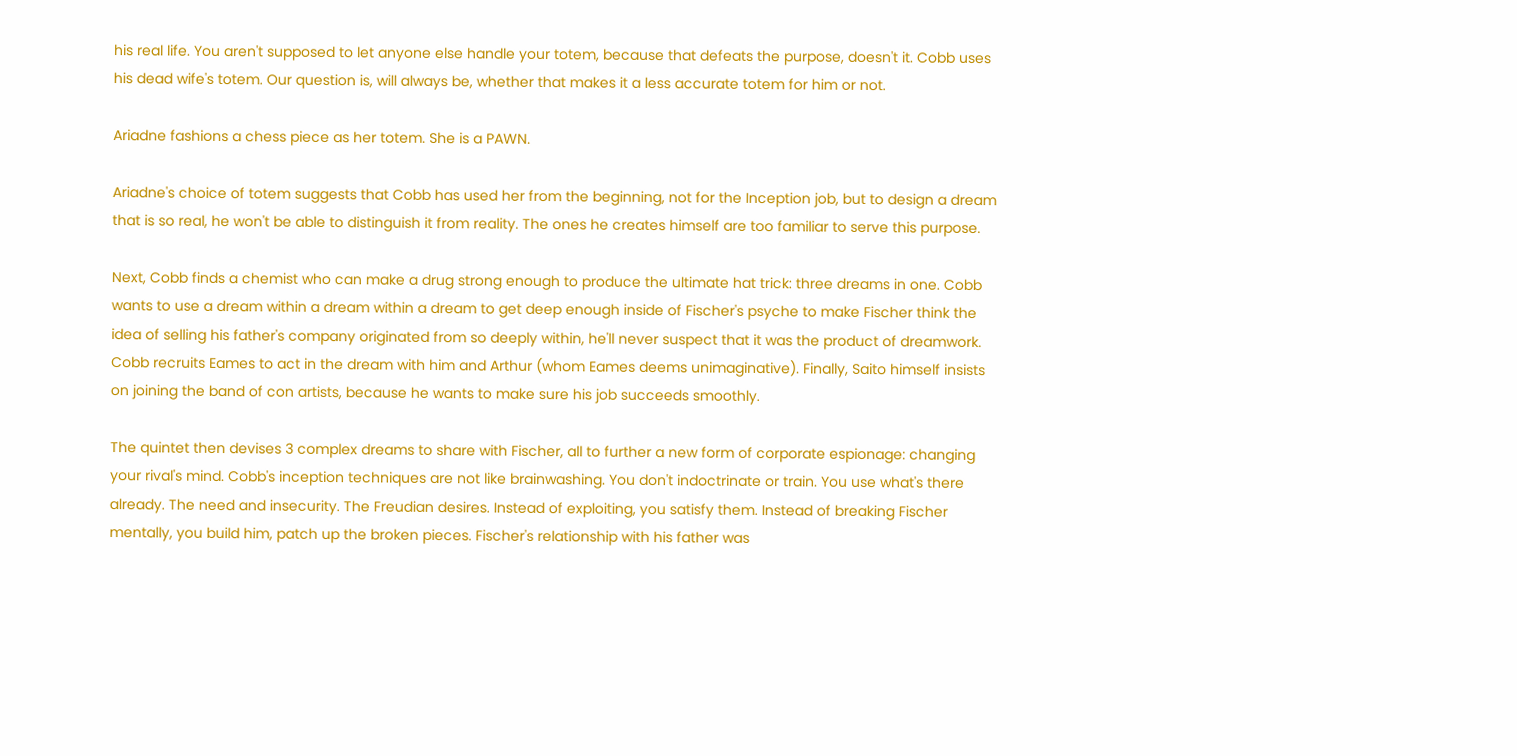his real life. You aren't supposed to let anyone else handle your totem, because that defeats the purpose, doesn't it. Cobb uses his dead wife's totem. Our question is, will always be, whether that makes it a less accurate totem for him or not.

Ariadne fashions a chess piece as her totem. She is a PAWN.

Ariadne's choice of totem suggests that Cobb has used her from the beginning, not for the Inception job, but to design a dream that is so real, he won't be able to distinguish it from reality. The ones he creates himself are too familiar to serve this purpose.

Next, Cobb finds a chemist who can make a drug strong enough to produce the ultimate hat trick: three dreams in one. Cobb wants to use a dream within a dream within a dream to get deep enough inside of Fischer's psyche to make Fischer think the idea of selling his father's company originated from so deeply within, he'll never suspect that it was the product of dreamwork. Cobb recruits Eames to act in the dream with him and Arthur (whom Eames deems unimaginative). Finally, Saito himself insists on joining the band of con artists, because he wants to make sure his job succeeds smoothly.

The quintet then devises 3 complex dreams to share with Fischer, all to further a new form of corporate espionage: changing your rival's mind. Cobb's inception techniques are not like brainwashing. You don't indoctrinate or train. You use what's there already. The need and insecurity. The Freudian desires. Instead of exploiting, you satisfy them. Instead of breaking Fischer mentally, you build him, patch up the broken pieces. Fischer's relationship with his father was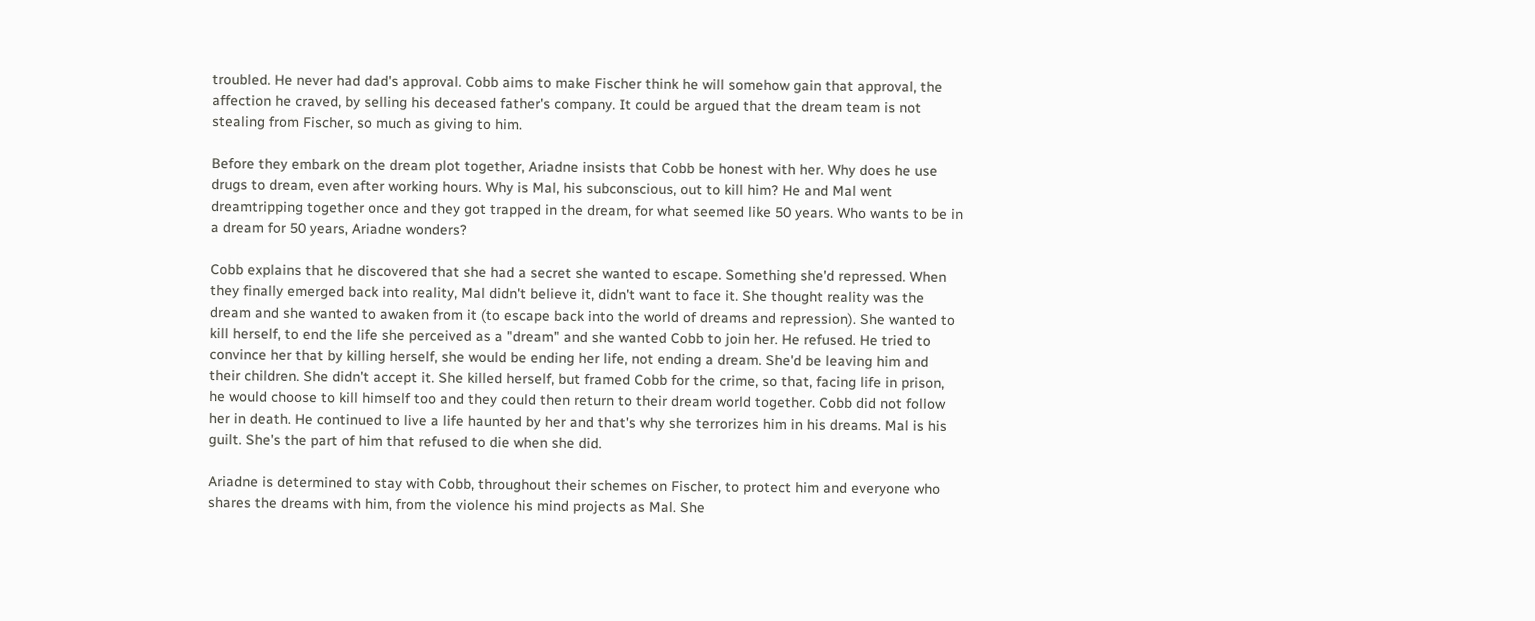troubled. He never had dad's approval. Cobb aims to make Fischer think he will somehow gain that approval, the affection he craved, by selling his deceased father's company. It could be argued that the dream team is not stealing from Fischer, so much as giving to him.

Before they embark on the dream plot together, Ariadne insists that Cobb be honest with her. Why does he use drugs to dream, even after working hours. Why is Mal, his subconscious, out to kill him? He and Mal went dreamtripping together once and they got trapped in the dream, for what seemed like 50 years. Who wants to be in a dream for 50 years, Ariadne wonders?

Cobb explains that he discovered that she had a secret she wanted to escape. Something she'd repressed. When they finally emerged back into reality, Mal didn't believe it, didn't want to face it. She thought reality was the dream and she wanted to awaken from it (to escape back into the world of dreams and repression). She wanted to kill herself, to end the life she perceived as a "dream" and she wanted Cobb to join her. He refused. He tried to convince her that by killing herself, she would be ending her life, not ending a dream. She'd be leaving him and their children. She didn't accept it. She killed herself, but framed Cobb for the crime, so that, facing life in prison, he would choose to kill himself too and they could then return to their dream world together. Cobb did not follow her in death. He continued to live a life haunted by her and that's why she terrorizes him in his dreams. Mal is his guilt. She's the part of him that refused to die when she did.

Ariadne is determined to stay with Cobb, throughout their schemes on Fischer, to protect him and everyone who shares the dreams with him, from the violence his mind projects as Mal. She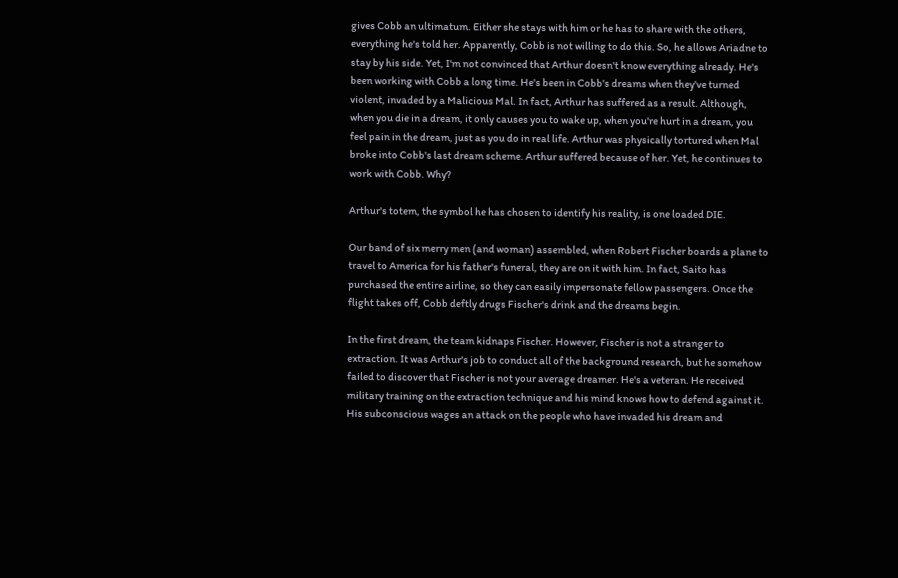gives Cobb an ultimatum. Either she stays with him or he has to share with the others, everything he's told her. Apparently, Cobb is not willing to do this. So, he allows Ariadne to stay by his side. Yet, I'm not convinced that Arthur doesn't know everything already. He's been working with Cobb a long time. He's been in Cobb's dreams when they've turned violent, invaded by a Malicious Mal. In fact, Arthur has suffered as a result. Although, when you die in a dream, it only causes you to wake up, when you're hurt in a dream, you feel pain in the dream, just as you do in real life. Arthur was physically tortured when Mal broke into Cobb's last dream scheme. Arthur suffered because of her. Yet, he continues to work with Cobb. Why?

Arthur's totem, the symbol he has chosen to identify his reality, is one loaded DIE.

Our band of six merry men (and woman) assembled, when Robert Fischer boards a plane to travel to America for his father's funeral, they are on it with him. In fact, Saito has purchased the entire airline, so they can easily impersonate fellow passengers. Once the flight takes off, Cobb deftly drugs Fischer's drink and the dreams begin.

In the first dream, the team kidnaps Fischer. However, Fischer is not a stranger to extraction. It was Arthur's job to conduct all of the background research, but he somehow failed to discover that Fischer is not your average dreamer. He's a veteran. He received military training on the extraction technique and his mind knows how to defend against it. His subconscious wages an attack on the people who have invaded his dream and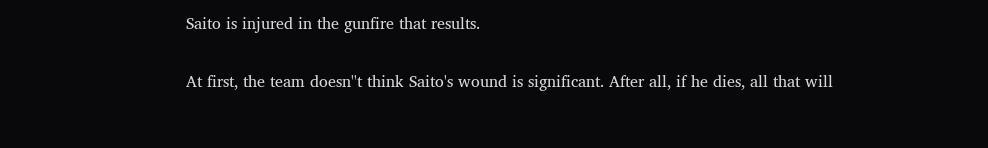Saito is injured in the gunfire that results.

At first, the team doesn''t think Saito's wound is significant. After all, if he dies, all that will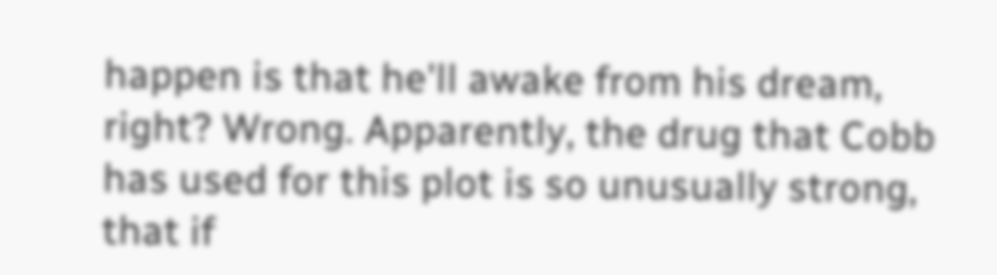happen is that he'll awake from his dream, right? Wrong. Apparently, the drug that Cobb has used for this plot is so unusually strong, that if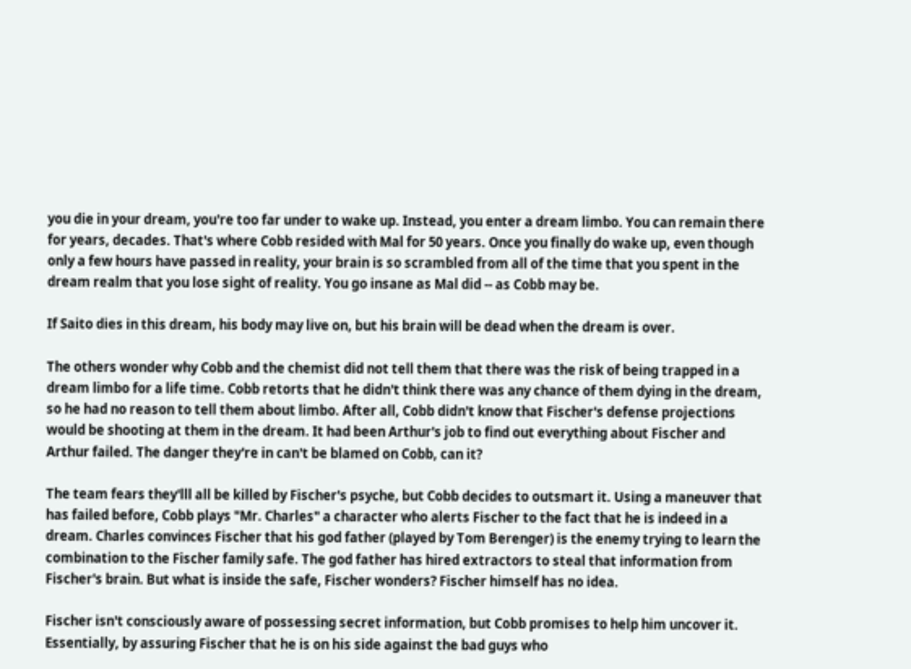you die in your dream, you're too far under to wake up. Instead, you enter a dream limbo. You can remain there for years, decades. That's where Cobb resided with Mal for 50 years. Once you finally do wake up, even though only a few hours have passed in reality, your brain is so scrambled from all of the time that you spent in the dream realm that you lose sight of reality. You go insane as Mal did -- as Cobb may be.

If Saito dies in this dream, his body may live on, but his brain will be dead when the dream is over.

The others wonder why Cobb and the chemist did not tell them that there was the risk of being trapped in a dream limbo for a life time. Cobb retorts that he didn't think there was any chance of them dying in the dream, so he had no reason to tell them about limbo. After all, Cobb didn't know that Fischer's defense projections would be shooting at them in the dream. It had been Arthur's job to find out everything about Fischer and Arthur failed. The danger they're in can't be blamed on Cobb, can it?

The team fears they'lll all be killed by Fischer's psyche, but Cobb decides to outsmart it. Using a maneuver that has failed before, Cobb plays "Mr. Charles" a character who alerts Fischer to the fact that he is indeed in a dream. Charles convinces Fischer that his god father (played by Tom Berenger) is the enemy trying to learn the combination to the Fischer family safe. The god father has hired extractors to steal that information from Fischer's brain. But what is inside the safe, Fischer wonders? Fischer himself has no idea.

Fischer isn't consciously aware of possessing secret information, but Cobb promises to help him uncover it. Essentially, by assuring Fischer that he is on his side against the bad guys who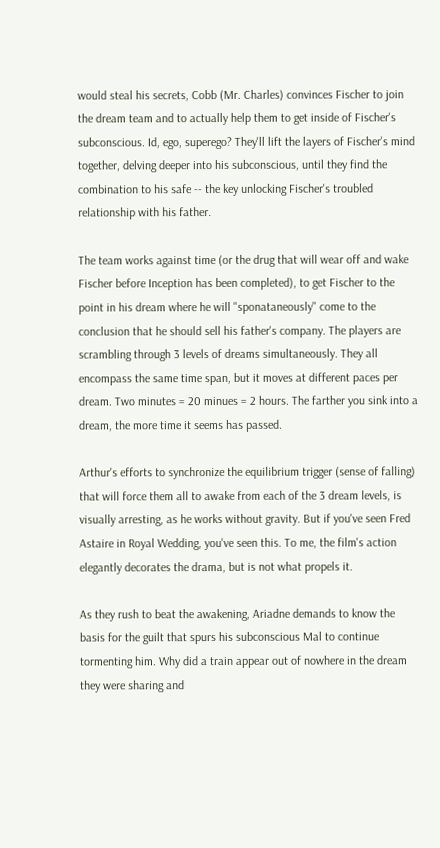would steal his secrets, Cobb (Mr. Charles) convinces Fischer to join the dream team and to actually help them to get inside of Fischer's subconscious. Id, ego, superego? They'll lift the layers of Fischer's mind together, delving deeper into his subconscious, until they find the combination to his safe -- the key unlocking Fischer's troubled relationship with his father.

The team works against time (or the drug that will wear off and wake Fischer before Inception has been completed), to get Fischer to the point in his dream where he will "sponataneously" come to the conclusion that he should sell his father's company. The players are scrambling through 3 levels of dreams simultaneously. They all encompass the same time span, but it moves at different paces per dream. Two minutes = 20 minues = 2 hours. The farther you sink into a dream, the more time it seems has passed.

Arthur's efforts to synchronize the equilibrium trigger (sense of falling) that will force them all to awake from each of the 3 dream levels, is visually arresting, as he works without gravity. But if you've seen Fred Astaire in Royal Wedding, you've seen this. To me, the film's action elegantly decorates the drama, but is not what propels it.

As they rush to beat the awakening, Ariadne demands to know the basis for the guilt that spurs his subconscious Mal to continue tormenting him. Why did a train appear out of nowhere in the dream they were sharing and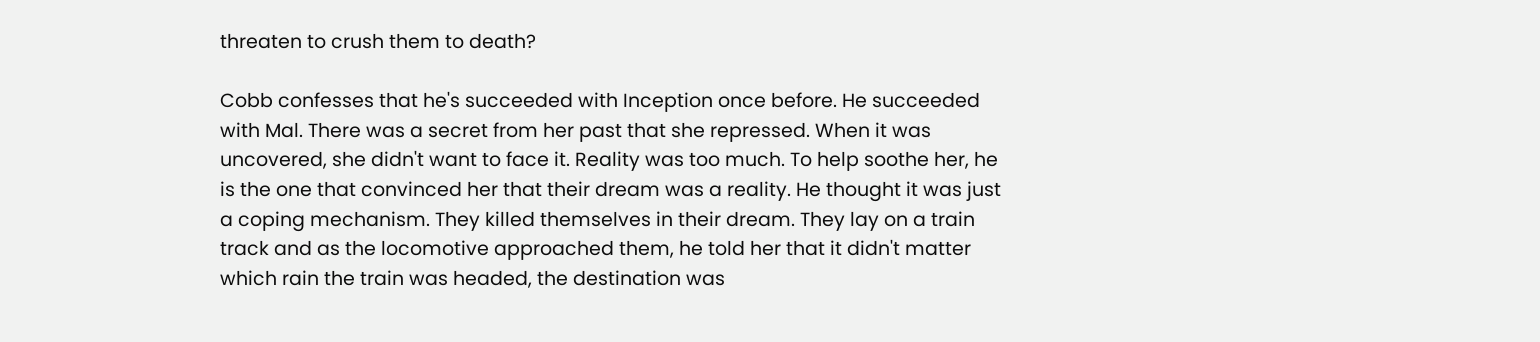threaten to crush them to death?

Cobb confesses that he's succeeded with Inception once before. He succeeded with Mal. There was a secret from her past that she repressed. When it was uncovered, she didn't want to face it. Reality was too much. To help soothe her, he is the one that convinced her that their dream was a reality. He thought it was just a coping mechanism. They killed themselves in their dream. They lay on a train track and as the locomotive approached them, he told her that it didn't matter which rain the train was headed, the destination was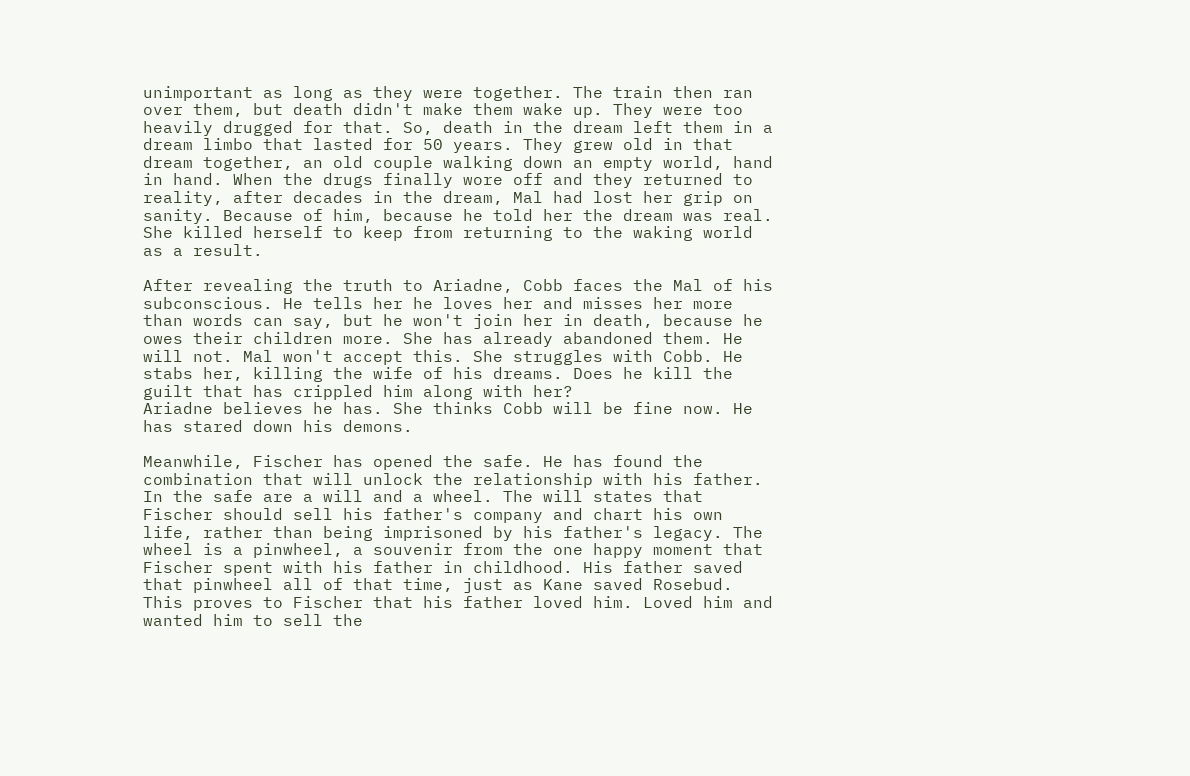unimportant as long as they were together. The train then ran over them, but death didn't make them wake up. They were too heavily drugged for that. So, death in the dream left them in a dream limbo that lasted for 50 years. They grew old in that dream together, an old couple walking down an empty world, hand in hand. When the drugs finally wore off and they returned to reality, after decades in the dream, Mal had lost her grip on sanity. Because of him, because he told her the dream was real. She killed herself to keep from returning to the waking world as a result.

After revealing the truth to Ariadne, Cobb faces the Mal of his subconscious. He tells her he loves her and misses her more than words can say, but he won't join her in death, because he owes their children more. She has already abandoned them. He will not. Mal won't accept this. She struggles with Cobb. He stabs her, killing the wife of his dreams. Does he kill the guilt that has crippled him along with her?
Ariadne believes he has. She thinks Cobb will be fine now. He has stared down his demons.

Meanwhile, Fischer has opened the safe. He has found the combination that will unlock the relationship with his father. In the safe are a will and a wheel. The will states that Fischer should sell his father's company and chart his own life, rather than being imprisoned by his father's legacy. The wheel is a pinwheel, a souvenir from the one happy moment that Fischer spent with his father in childhood. His father saved that pinwheel all of that time, just as Kane saved Rosebud. This proves to Fischer that his father loved him. Loved him and wanted him to sell the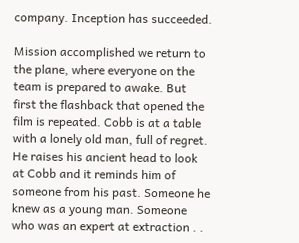company. Inception has succeeded.

Mission accomplished we return to the plane, where everyone on the team is prepared to awake. But first the flashback that opened the film is repeated. Cobb is at a table with a lonely old man, full of regret. He raises his ancient head to look at Cobb and it reminds him of someone from his past. Someone he knew as a young man. Someone who was an expert at extraction . .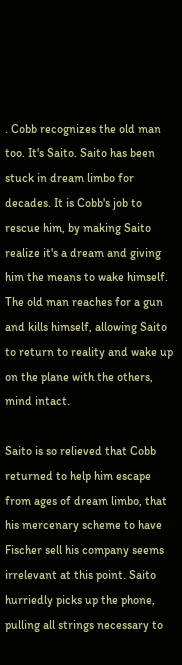. Cobb recognizes the old man too. It's Saito. Saito has been stuck in dream limbo for decades. It is Cobb's job to rescue him, by making Saito realize it's a dream and giving him the means to wake himself. The old man reaches for a gun and kills himself, allowing Saito to return to reality and wake up on the plane with the others, mind intact.

Saito is so relieved that Cobb returned to help him escape from ages of dream limbo, that his mercenary scheme to have Fischer sell his company seems irrelevant at this point. Saito hurriedly picks up the phone, pulling all strings necessary to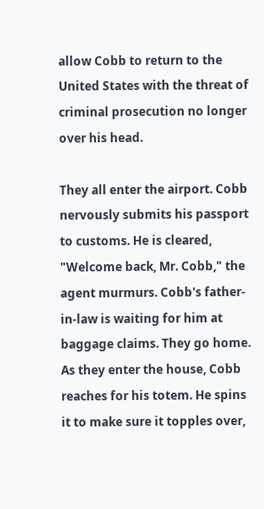allow Cobb to return to the United States with the threat of criminal prosecution no longer over his head.

They all enter the airport. Cobb nervously submits his passport to customs. He is cleared, "Welcome back, Mr. Cobb," the agent murmurs. Cobb's father-in-law is waiting for him at baggage claims. They go home. As they enter the house, Cobb reaches for his totem. He spins it to make sure it topples over,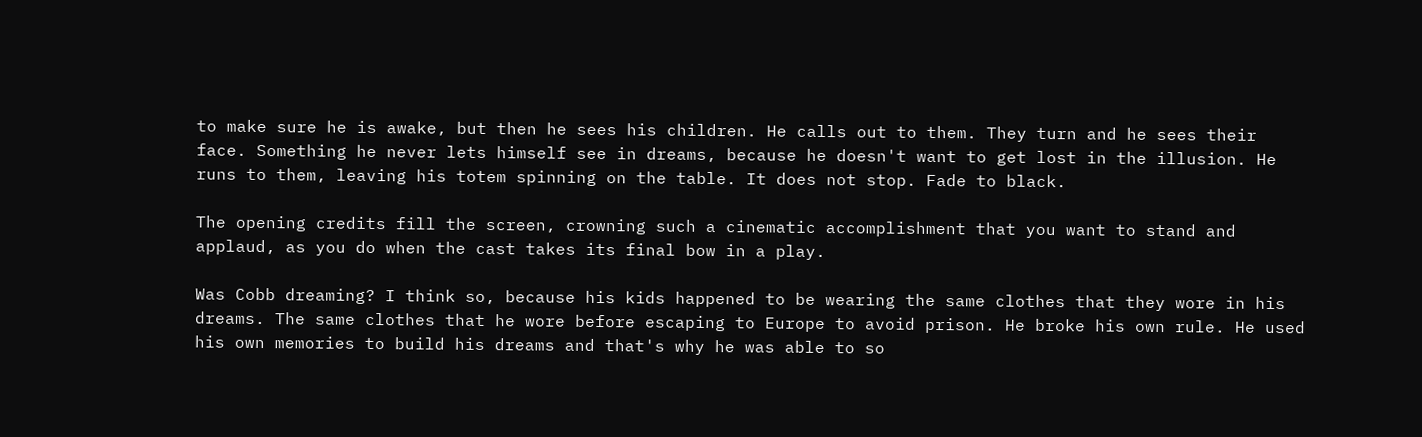to make sure he is awake, but then he sees his children. He calls out to them. They turn and he sees their face. Something he never lets himself see in dreams, because he doesn't want to get lost in the illusion. He runs to them, leaving his totem spinning on the table. It does not stop. Fade to black.

The opening credits fill the screen, crowning such a cinematic accomplishment that you want to stand and applaud, as you do when the cast takes its final bow in a play.

Was Cobb dreaming? I think so, because his kids happened to be wearing the same clothes that they wore in his dreams. The same clothes that he wore before escaping to Europe to avoid prison. He broke his own rule. He used his own memories to build his dreams and that's why he was able to so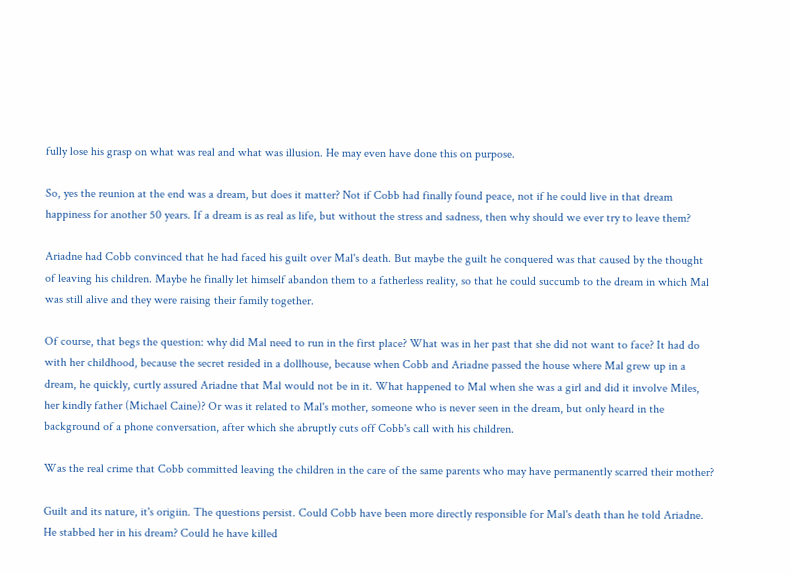fully lose his grasp on what was real and what was illusion. He may even have done this on purpose.

So, yes the reunion at the end was a dream, but does it matter? Not if Cobb had finally found peace, not if he could live in that dream happiness for another 50 years. If a dream is as real as life, but without the stress and sadness, then why should we ever try to leave them?

Ariadne had Cobb convinced that he had faced his guilt over Mal's death. But maybe the guilt he conquered was that caused by the thought of leaving his children. Maybe he finally let himself abandon them to a fatherless reality, so that he could succumb to the dream in which Mal was still alive and they were raising their family together.

Of course, that begs the question: why did Mal need to run in the first place? What was in her past that she did not want to face? It had do with her childhood, because the secret resided in a dollhouse, because when Cobb and Ariadne passed the house where Mal grew up in a dream, he quickly, curtly assured Ariadne that Mal would not be in it. What happened to Mal when she was a girl and did it involve Miles, her kindly father (Michael Caine)? Or was it related to Mal's mother, someone who is never seen in the dream, but only heard in the background of a phone conversation, after which she abruptly cuts off Cobb's call with his children.

Was the real crime that Cobb committed leaving the children in the care of the same parents who may have permanently scarred their mother?

Guilt and its nature, it's origiin. The questions persist. Could Cobb have been more directly responsible for Mal's death than he told Ariadne. He stabbed her in his dream? Could he have killed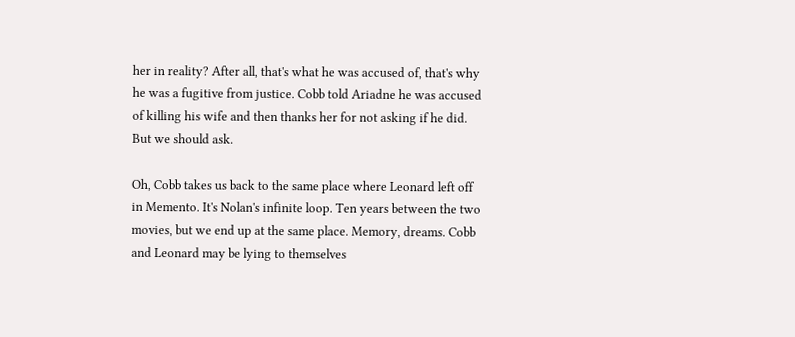her in reality? After all, that's what he was accused of, that's why he was a fugitive from justice. Cobb told Ariadne he was accused of killing his wife and then thanks her for not asking if he did. But we should ask.

Oh, Cobb takes us back to the same place where Leonard left off in Memento. It's Nolan's infinite loop. Ten years between the two movies, but we end up at the same place. Memory, dreams. Cobb and Leonard may be lying to themselves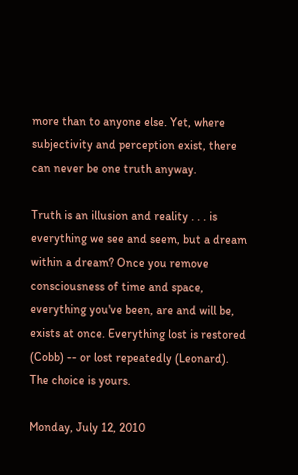more than to anyone else. Yet, where subjectivity and perception exist, there can never be one truth anyway.

Truth is an illusion and reality . . . is everything we see and seem, but a dream within a dream? Once you remove consciousness of time and space, everything you've been, are and will be, exists at once. Everything lost is restored (Cobb) -- or lost repeatedly (Leonard). The choice is yours.

Monday, July 12, 2010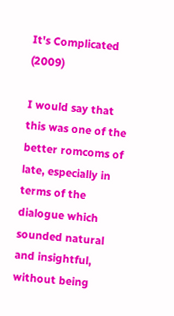It's Complicated (2009)

I would say that this was one of the better romcoms of late, especially in terms of the dialogue which sounded natural and insightful, without being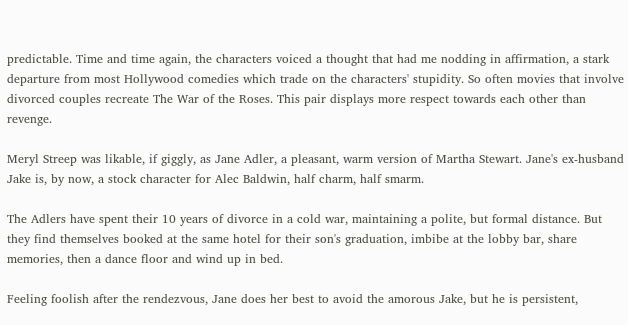predictable. Time and time again, the characters voiced a thought that had me nodding in affirmation, a stark departure from most Hollywood comedies which trade on the characters' stupidity. So often movies that involve divorced couples recreate The War of the Roses. This pair displays more respect towards each other than revenge.

Meryl Streep was likable, if giggly, as Jane Adler, a pleasant, warm version of Martha Stewart. Jane's ex-husband Jake is, by now, a stock character for Alec Baldwin, half charm, half smarm.

The Adlers have spent their 10 years of divorce in a cold war, maintaining a polite, but formal distance. But they find themselves booked at the same hotel for their son's graduation, imbibe at the lobby bar, share memories, then a dance floor and wind up in bed.

Feeling foolish after the rendezvous, Jane does her best to avoid the amorous Jake, but he is persistent,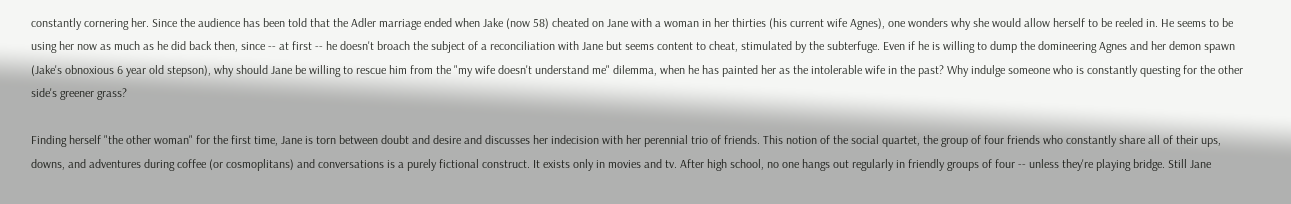constantly cornering her. Since the audience has been told that the Adler marriage ended when Jake (now 58) cheated on Jane with a woman in her thirties (his current wife Agnes), one wonders why she would allow herself to be reeled in. He seems to be using her now as much as he did back then, since -- at first -- he doesn't broach the subject of a reconciliation with Jane but seems content to cheat, stimulated by the subterfuge. Even if he is willing to dump the domineering Agnes and her demon spawn (Jake's obnoxious 6 year old stepson), why should Jane be willing to rescue him from the "my wife doesn't understand me" dilemma, when he has painted her as the intolerable wife in the past? Why indulge someone who is constantly questing for the other side's greener grass?

Finding herself "the other woman" for the first time, Jane is torn between doubt and desire and discusses her indecision with her perennial trio of friends. This notion of the social quartet, the group of four friends who constantly share all of their ups, downs, and adventures during coffee (or cosmoplitans) and conversations is a purely fictional construct. It exists only in movies and tv. After high school, no one hangs out regularly in friendly groups of four -- unless they're playing bridge. Still Jane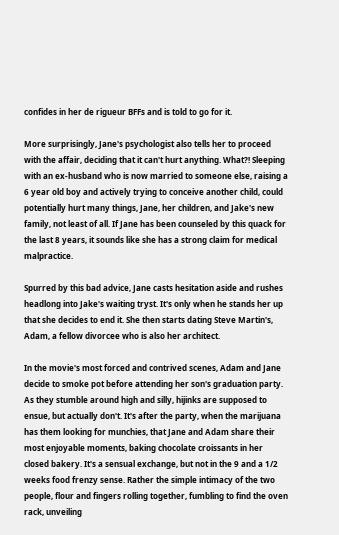confides in her de rigueur BFFs and is told to go for it.

More surprisingly, Jane's psychologist also tells her to proceed with the affair, deciding that it can't hurt anything. What?! Sleeping with an ex-husband who is now married to someone else, raising a 6 year old boy and actively trying to conceive another child, could potentially hurt many things, Jane, her children, and Jake's new family, not least of all. If Jane has been counseled by this quack for the last 8 years, it sounds like she has a strong claim for medical malpractice.

Spurred by this bad advice, Jane casts hesitation aside and rushes headlong into Jake's waiting tryst. It's only when he stands her up that she decides to end it. She then starts dating Steve Martin's, Adam, a fellow divorcee who is also her architect.

In the movie's most forced and contrived scenes, Adam and Jane decide to smoke pot before attending her son's graduation party. As they stumble around high and silly, hijinks are supposed to ensue, but actually don't. It's after the party, when the marijuana has them looking for munchies, that Jane and Adam share their most enjoyable moments, baking chocolate croissants in her closed bakery. It's a sensual exchange, but not in the 9 and a 1/2 weeks food frenzy sense. Rather the simple intimacy of the two people, flour and fingers rolling together, fumbling to find the oven rack, unveiling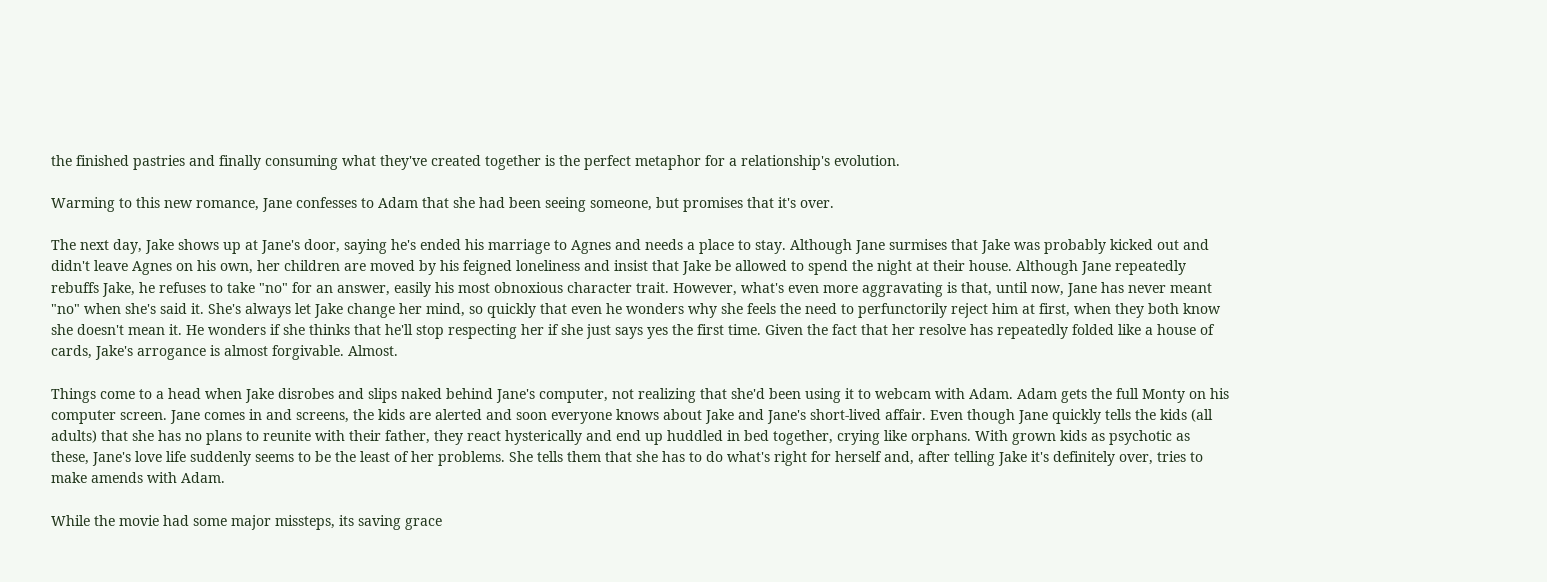the finished pastries and finally consuming what they've created together is the perfect metaphor for a relationship's evolution.

Warming to this new romance, Jane confesses to Adam that she had been seeing someone, but promises that it's over.

The next day, Jake shows up at Jane's door, saying he's ended his marriage to Agnes and needs a place to stay. Although Jane surmises that Jake was probably kicked out and didn't leave Agnes on his own, her children are moved by his feigned loneliness and insist that Jake be allowed to spend the night at their house. Although Jane repeatedly rebuffs Jake, he refuses to take "no" for an answer, easily his most obnoxious character trait. However, what's even more aggravating is that, until now, Jane has never meant "no" when she's said it. She's always let Jake change her mind, so quickly that even he wonders why she feels the need to perfunctorily reject him at first, when they both know she doesn't mean it. He wonders if she thinks that he'll stop respecting her if she just says yes the first time. Given the fact that her resolve has repeatedly folded like a house of cards, Jake's arrogance is almost forgivable. Almost.

Things come to a head when Jake disrobes and slips naked behind Jane's computer, not realizing that she'd been using it to webcam with Adam. Adam gets the full Monty on his computer screen. Jane comes in and screens, the kids are alerted and soon everyone knows about Jake and Jane's short-lived affair. Even though Jane quickly tells the kids (all adults) that she has no plans to reunite with their father, they react hysterically and end up huddled in bed together, crying like orphans. With grown kids as psychotic as these, Jane's love life suddenly seems to be the least of her problems. She tells them that she has to do what's right for herself and, after telling Jake it's definitely over, tries to make amends with Adam.

While the movie had some major missteps, its saving grace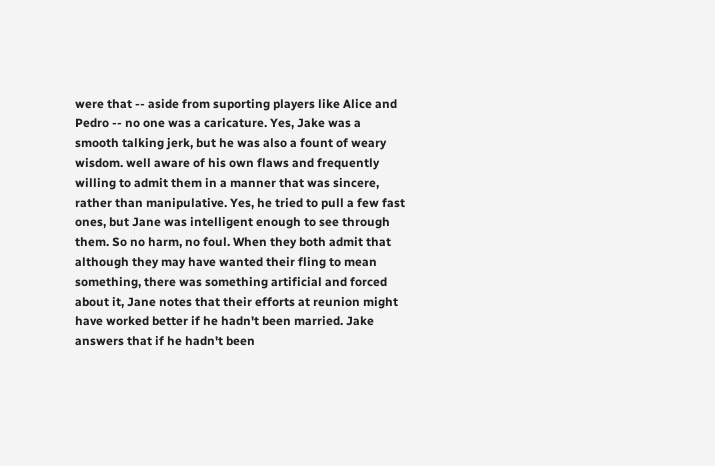were that -- aside from suporting players like Alice and Pedro -- no one was a caricature. Yes, Jake was a smooth talking jerk, but he was also a fount of weary wisdom. well aware of his own flaws and frequently willing to admit them in a manner that was sincere, rather than manipulative. Yes, he tried to pull a few fast ones, but Jane was intelligent enough to see through them. So no harm, no foul. When they both admit that although they may have wanted their fling to mean something, there was something artificial and forced about it, Jane notes that their efforts at reunion might have worked better if he hadn't been married. Jake answers that if he hadn't been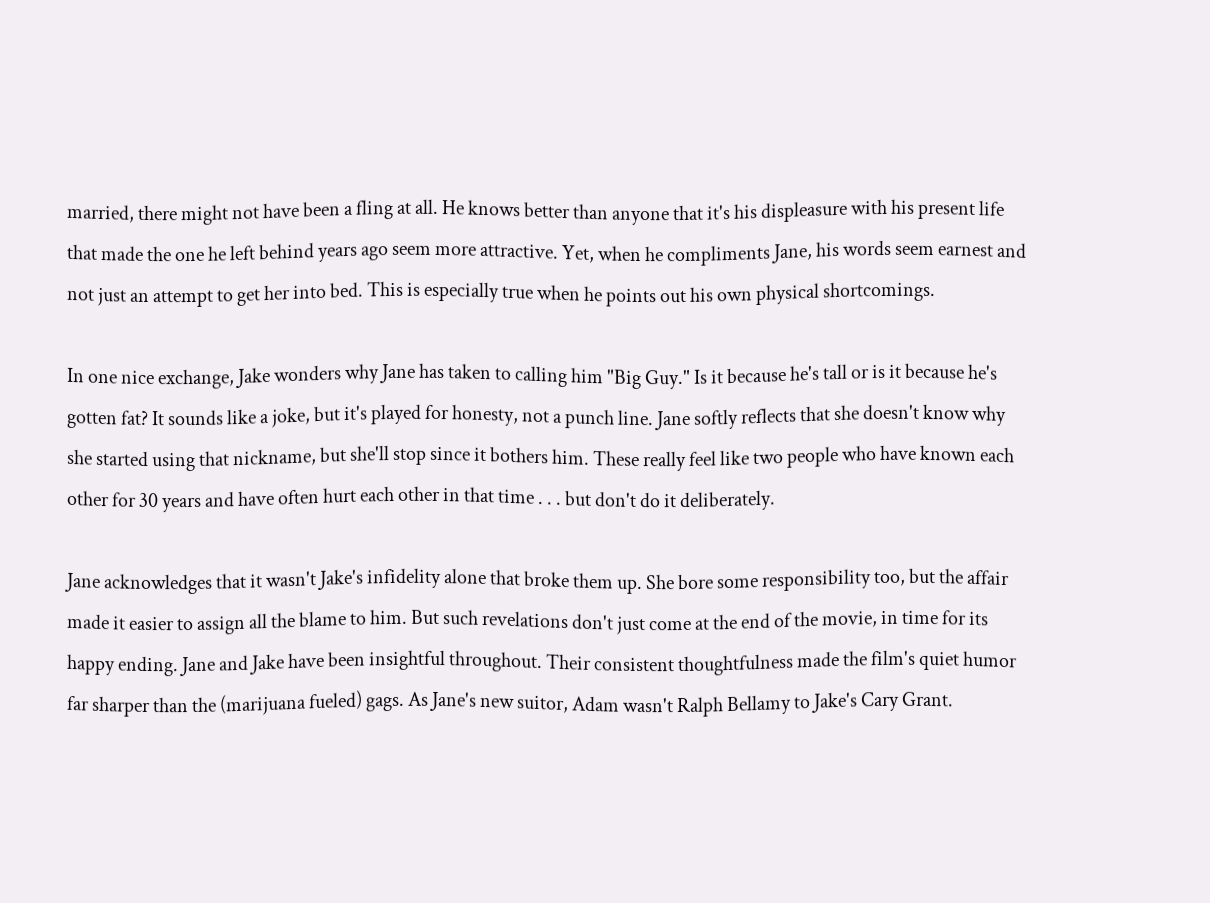married, there might not have been a fling at all. He knows better than anyone that it's his displeasure with his present life that made the one he left behind years ago seem more attractive. Yet, when he compliments Jane, his words seem earnest and not just an attempt to get her into bed. This is especially true when he points out his own physical shortcomings.

In one nice exchange, Jake wonders why Jane has taken to calling him "Big Guy." Is it because he's tall or is it because he's gotten fat? It sounds like a joke, but it's played for honesty, not a punch line. Jane softly reflects that she doesn't know why she started using that nickname, but she'll stop since it bothers him. These really feel like two people who have known each other for 30 years and have often hurt each other in that time . . . but don't do it deliberately.

Jane acknowledges that it wasn't Jake's infidelity alone that broke them up. She bore some responsibility too, but the affair made it easier to assign all the blame to him. But such revelations don't just come at the end of the movie, in time for its happy ending. Jane and Jake have been insightful throughout. Their consistent thoughtfulness made the film's quiet humor far sharper than the (marijuana fueled) gags. As Jane's new suitor, Adam wasn't Ralph Bellamy to Jake's Cary Grant.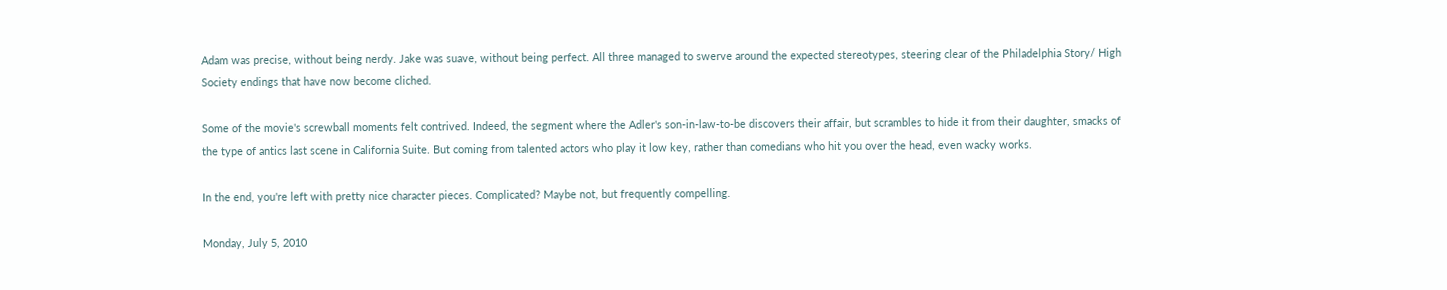Adam was precise, without being nerdy. Jake was suave, without being perfect. All three managed to swerve around the expected stereotypes, steering clear of the Philadelphia Story/ High Society endings that have now become cliched.

Some of the movie's screwball moments felt contrived. Indeed, the segment where the Adler's son-in-law-to-be discovers their affair, but scrambles to hide it from their daughter, smacks of the type of antics last scene in California Suite. But coming from talented actors who play it low key, rather than comedians who hit you over the head, even wacky works.

In the end, you're left with pretty nice character pieces. Complicated? Maybe not, but frequently compelling.

Monday, July 5, 2010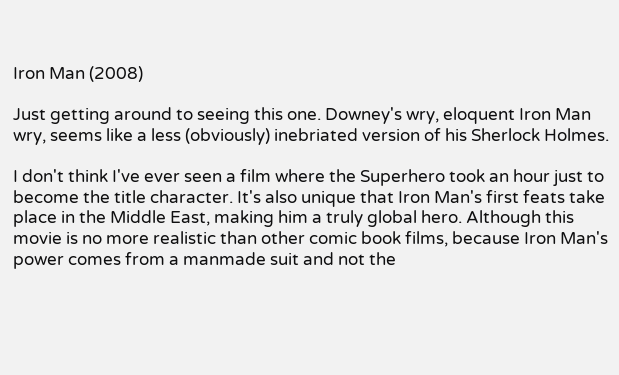Iron Man (2008)

Just getting around to seeing this one. Downey's wry, eloquent Iron Man wry, seems like a less (obviously) inebriated version of his Sherlock Holmes.

I don't think I've ever seen a film where the Superhero took an hour just to become the title character. It's also unique that Iron Man's first feats take place in the Middle East, making him a truly global hero. Although this movie is no more realistic than other comic book films, because Iron Man's power comes from a manmade suit and not the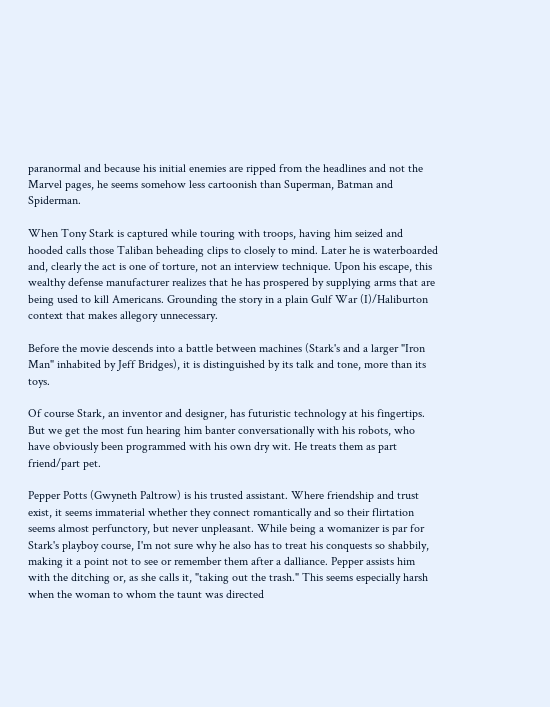paranormal and because his initial enemies are ripped from the headlines and not the Marvel pages, he seems somehow less cartoonish than Superman, Batman and Spiderman.

When Tony Stark is captured while touring with troops, having him seized and hooded calls those Taliban beheading clips to closely to mind. Later he is waterboarded and, clearly the act is one of torture, not an interview technique. Upon his escape, this wealthy defense manufacturer realizes that he has prospered by supplying arms that are being used to kill Americans. Grounding the story in a plain Gulf War (I)/Haliburton context that makes allegory unnecessary.

Before the movie descends into a battle between machines (Stark's and a larger "Iron Man" inhabited by Jeff Bridges), it is distinguished by its talk and tone, more than its toys.

Of course Stark, an inventor and designer, has futuristic technology at his fingertips. But we get the most fun hearing him banter conversationally with his robots, who have obviously been programmed with his own dry wit. He treats them as part friend/part pet.

Pepper Potts (Gwyneth Paltrow) is his trusted assistant. Where friendship and trust exist, it seems immaterial whether they connect romantically and so their flirtation seems almost perfunctory, but never unpleasant. While being a womanizer is par for Stark's playboy course, I'm not sure why he also has to treat his conquests so shabbily, making it a point not to see or remember them after a dalliance. Pepper assists him with the ditching or, as she calls it, "taking out the trash." This seems especially harsh when the woman to whom the taunt was directed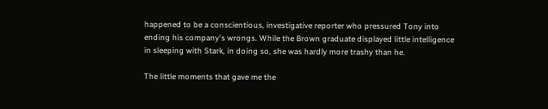happened to be a conscientious, investigative reporter who pressured Tony into ending his company's wrongs. While the Brown graduate displayed little intelligence in sleeping with Stark, in doing so, she was hardly more trashy than he.

The little moments that gave me the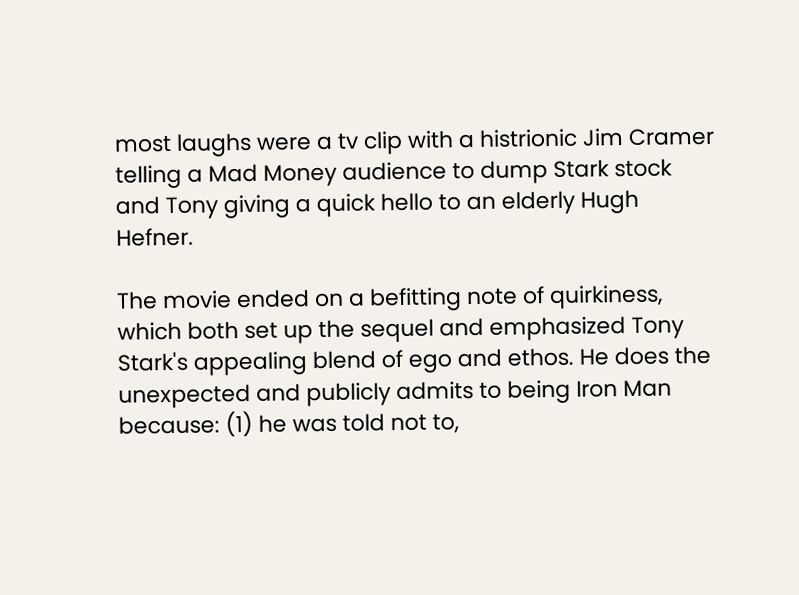most laughs were a tv clip with a histrionic Jim Cramer telling a Mad Money audience to dump Stark stock and Tony giving a quick hello to an elderly Hugh Hefner.

The movie ended on a befitting note of quirkiness, which both set up the sequel and emphasized Tony Stark's appealing blend of ego and ethos. He does the unexpected and publicly admits to being Iron Man because: (1) he was told not to,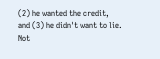(2) he wanted the credit, and (3) he didn't want to lie. Not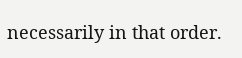necessarily in that order.